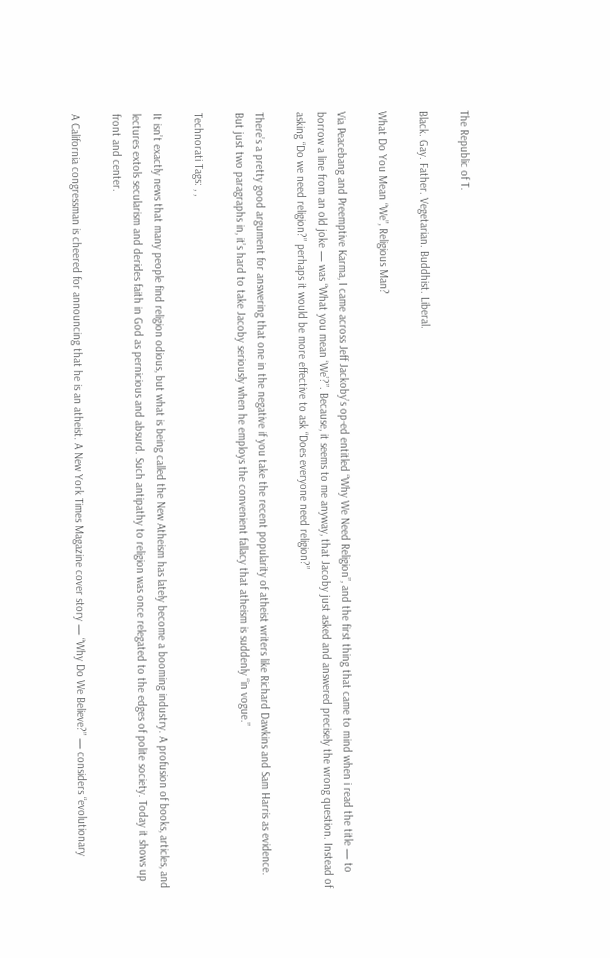The Republic of T.

Black. Gay. Father. Vegetarian. Buddhist. Liberal.

What Do You Mean “We”, Religious Man?

Via Peacebang and Preemptive Karma, I came across Jeff Jackoby’s op-ed entitled “Why We Need Religion”, and the first thing that came to mind when i read the title — to borrow a line from an old joke — was “What you mean ‘We’?”. Because, it seems to me anyway, that Jacoby just asked and answered precisely the wrong question. Instead of asking “Do we need religion?” perhaps it would be more effective to ask “Does everyone need religion?”

There’s a pretty good argument for answering that one in the negative if you take the recent popularity of atheist writers like Richard Dawkins and Sam Harris as evidence. But just two paragraphs in, it’s hard to take Jacoby seriously when he employs the convenient fallacy that atheism is suddenly “in vogue.”

Technorati Tags: , ,

It isn’t exactly news that many people find religion odious, but what is being called the New Atheism has lately become a booming industry. A profusion of books, articles, and lectures extols secularism and derides faith in God as pernicious and absurd. Such antipathy to religion was once relegated to the edges of polite society. Today it shows up front and center.

A California congressman is cheered for announcing that he is an atheist. A New York Times Magazine cover story — “Why Do We Believe?” — considers “evolutionary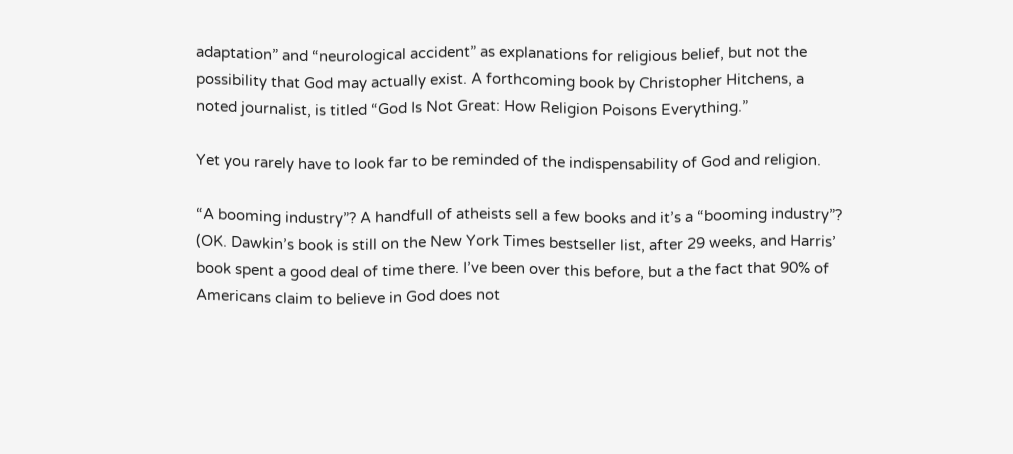adaptation” and “neurological accident” as explanations for religious belief, but not the possibility that God may actually exist. A forthcoming book by Christopher Hitchens, a noted journalist, is titled “God Is Not Great: How Religion Poisons Everything.”

Yet you rarely have to look far to be reminded of the indispensability of God and religion.

“A booming industry”? A handfull of atheists sell a few books and it’s a “booming industry”? (OK. Dawkin’s book is still on the New York Times bestseller list, after 29 weeks, and Harris’ book spent a good deal of time there. I’ve been over this before, but a the fact that 90% of Americans claim to believe in God does not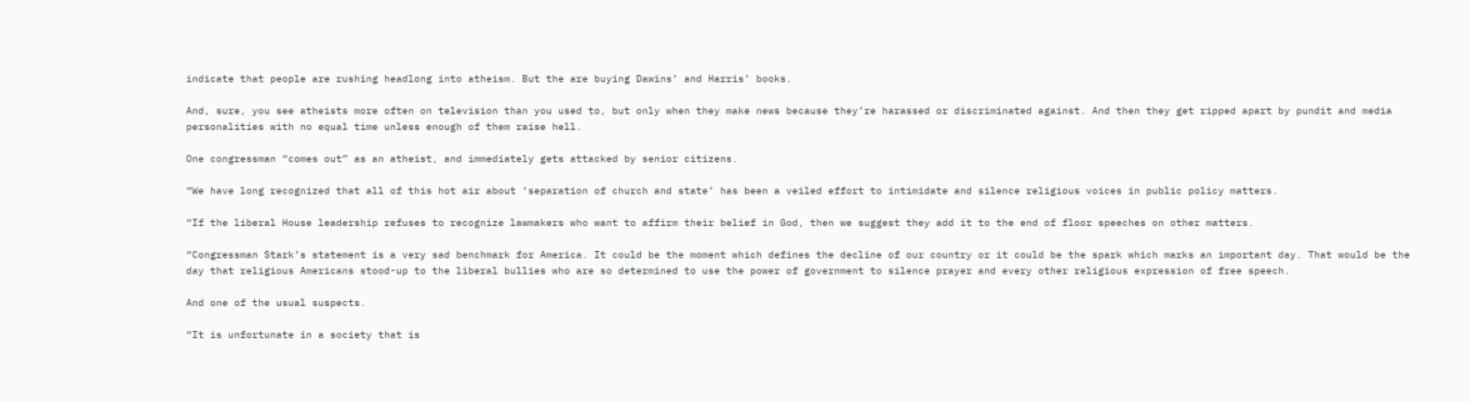indicate that people are rushing headlong into atheism. But the are buying Dawins’ and Harris’ books.

And, sure, you see atheists more often on television than you used to, but only when they make news because they’re harassed or discriminated against. And then they get ripped apart by pundit and media personalities with no equal time unless enough of them raise hell.

One congressman “comes out” as an atheist, and immediately gets attacked by senior citizens.

“We have long recognized that all of this hot air about ‘separation of church and state’ has been a veiled effort to intimidate and silence religious voices in public policy matters.

“If the liberal House leadership refuses to recognize lawmakers who want to affirm their belief in God, then we suggest they add it to the end of floor speeches on other matters.

“Congressman Stark’s statement is a very sad benchmark for America. It could be the moment which defines the decline of our country or it could be the spark which marks an important day. That would be the day that religious Americans stood-up to the liberal bullies who are so determined to use the power of government to silence prayer and every other religious expression of free speech.

And one of the usual suspects.

“It is unfortunate in a society that is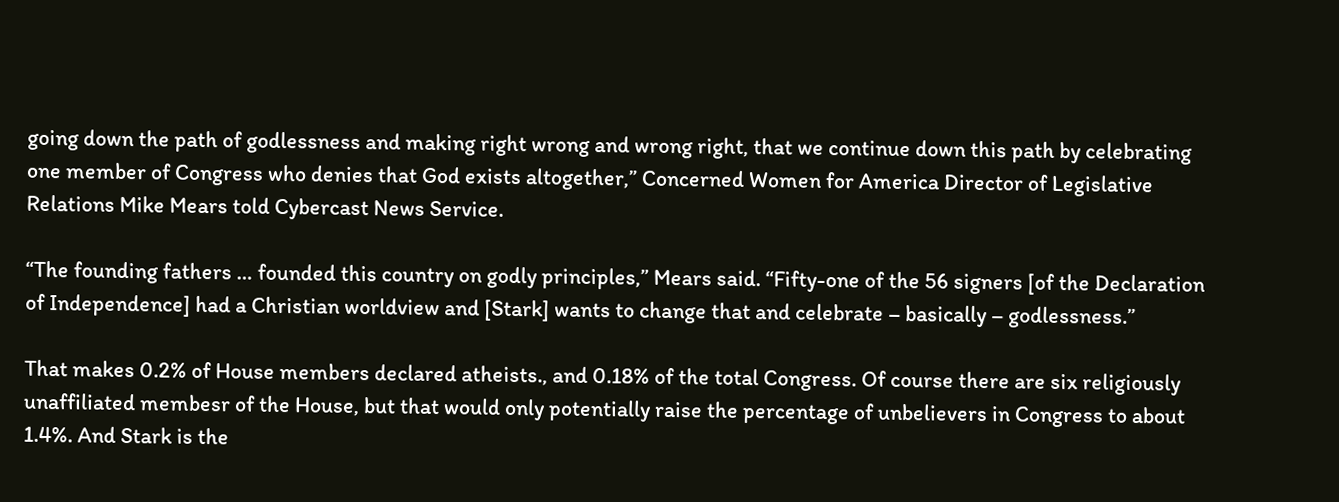going down the path of godlessness and making right wrong and wrong right, that we continue down this path by celebrating one member of Congress who denies that God exists altogether,” Concerned Women for America Director of Legislative Relations Mike Mears told Cybercast News Service.

“The founding fathers … founded this country on godly principles,” Mears said. “Fifty-one of the 56 signers [of the Declaration of Independence] had a Christian worldview and [Stark] wants to change that and celebrate – basically – godlessness.”

That makes 0.2% of House members declared atheists., and 0.18% of the total Congress. Of course there are six religiously unaffiliated membesr of the House, but that would only potentially raise the percentage of unbelievers in Congress to about 1.4%. And Stark is the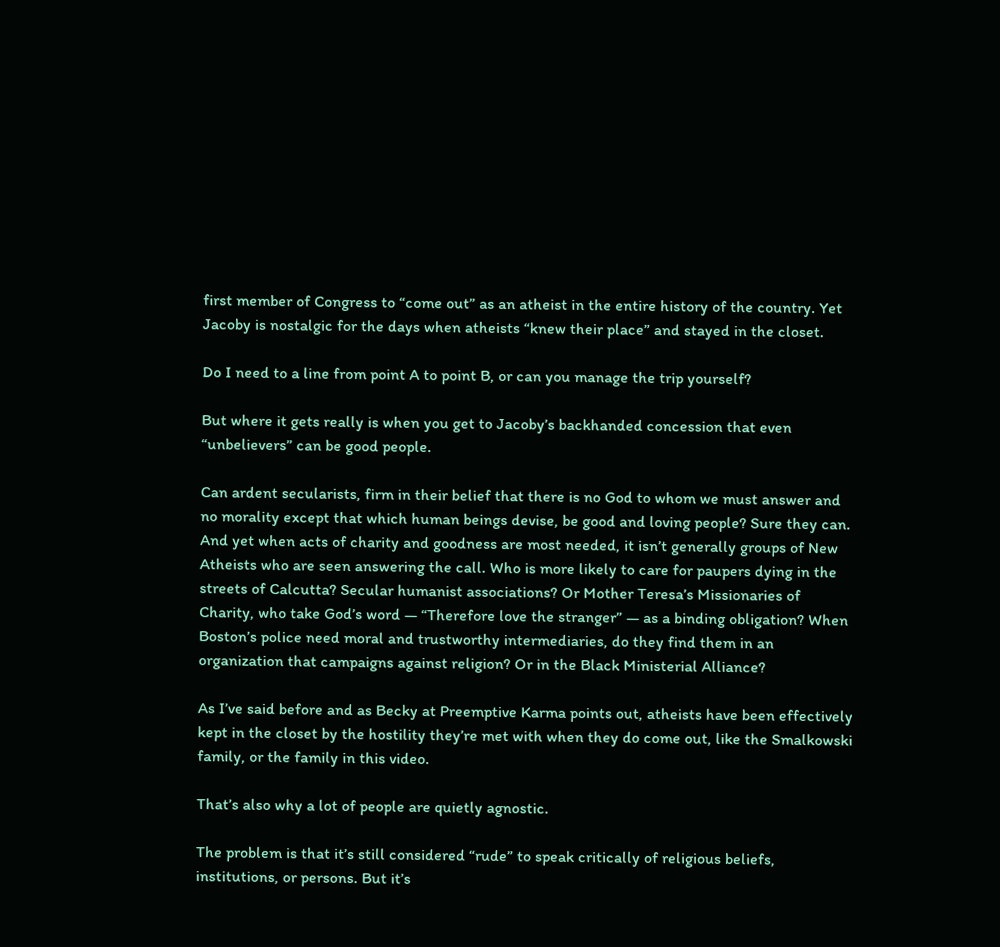first member of Congress to “come out” as an atheist in the entire history of the country. Yet Jacoby is nostalgic for the days when atheists “knew their place” and stayed in the closet.

Do I need to a line from point A to point B, or can you manage the trip yourself?

But where it gets really is when you get to Jacoby’s backhanded concession that even “unbelievers” can be good people.

Can ardent secularists, firm in their belief that there is no God to whom we must answer and no morality except that which human beings devise, be good and loving people? Sure they can. And yet when acts of charity and goodness are most needed, it isn’t generally groups of New Atheists who are seen answering the call. Who is more likely to care for paupers dying in the streets of Calcutta? Secular humanist associations? Or Mother Teresa’s Missionaries of Charity, who take God’s word — “Therefore love the stranger” — as a binding obligation? When Boston’s police need moral and trustworthy intermediaries, do they find them in an organization that campaigns against religion? Or in the Black Ministerial Alliance?

As I’ve said before and as Becky at Preemptive Karma points out, atheists have been effectively kept in the closet by the hostility they’re met with when they do come out, like the Smalkowski family, or the family in this video.

That’s also why a lot of people are quietly agnostic.

The problem is that it’s still considered “rude” to speak critically of religious beliefs, institutions, or persons. But it’s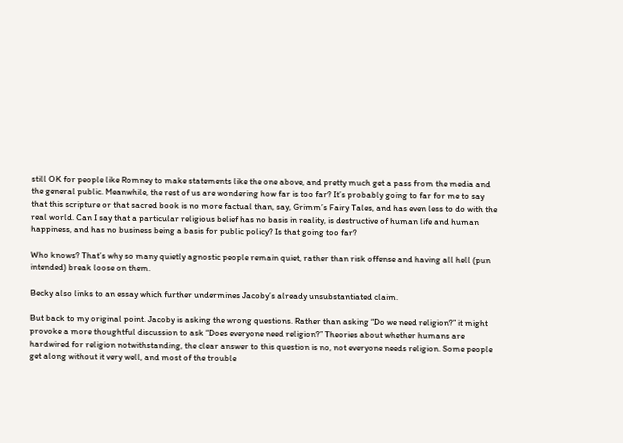still OK for people like Romney to make statements like the one above, and pretty much get a pass from the media and the general public. Meanwhile, the rest of us are wondering how far is too far? It’s probably going to far for me to say that this scripture or that sacred book is no more factual than, say, Grimm’s Fairy Tales, and has even less to do with the real world. Can I say that a particular religious belief has no basis in reality, is destructive of human life and human happiness, and has no business being a basis for public policy? Is that going too far?

Who knows? That’s why so many quietly agnostic people remain quiet, rather than risk offense and having all hell (pun intended) break loose on them.

Becky also links to an essay which further undermines Jacoby’s already unsubstantiated claim.

But back to my original point. Jacoby is asking the wrong questions. Rather than asking “Do we need religion?” it might provoke a more thoughtful discussion to ask “Does everyone need religion?” Theories about whether humans are hardwired for religion notwithstanding, the clear answer to this question is no, not everyone needs religion. Some people get along without it very well, and most of the trouble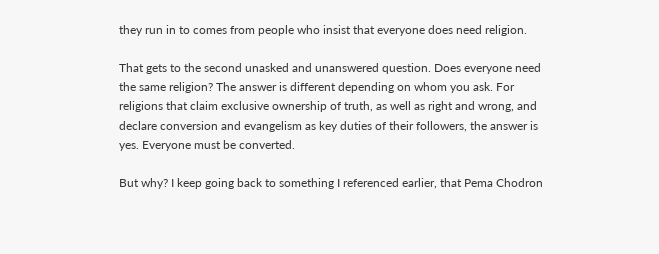they run in to comes from people who insist that everyone does need religion.

That gets to the second unasked and unanswered question. Does everyone need the same religion? The answer is different depending on whom you ask. For religions that claim exclusive ownership of truth, as well as right and wrong, and declare conversion and evangelism as key duties of their followers, the answer is yes. Everyone must be converted.

But why? I keep going back to something I referenced earlier, that Pema Chodron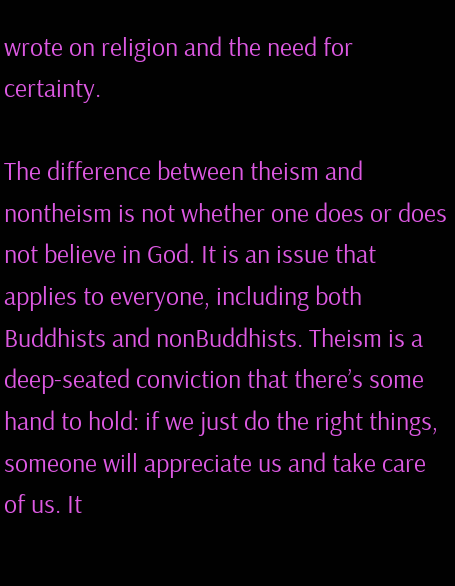wrote on religion and the need for certainty.

The difference between theism and nontheism is not whether one does or does not believe in God. It is an issue that applies to everyone, including both Buddhists and nonBuddhists. Theism is a deep-seated conviction that there’s some hand to hold: if we just do the right things, someone will appreciate us and take care of us. It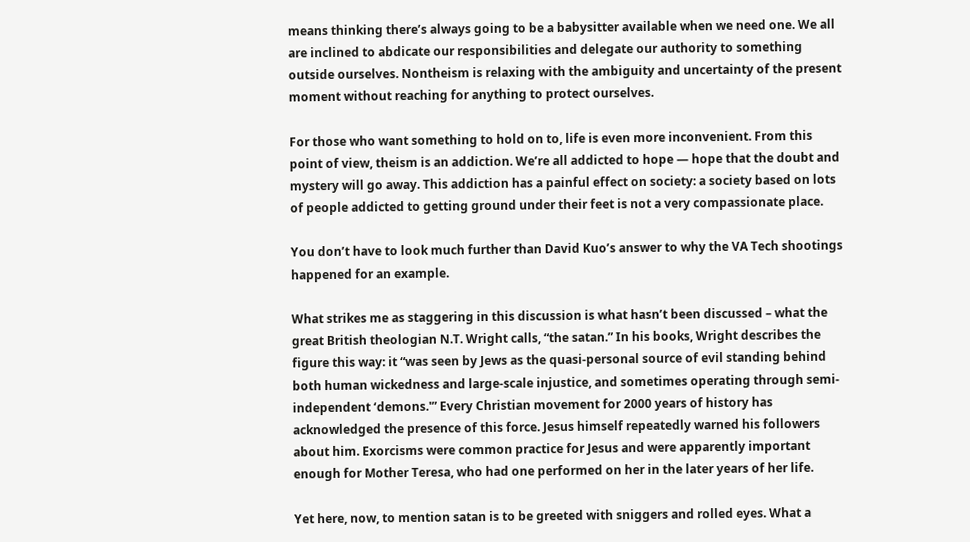means thinking there’s always going to be a babysitter available when we need one. We all are inclined to abdicate our responsibilities and delegate our authority to something outside ourselves. Nontheism is relaxing with the ambiguity and uncertainty of the present moment without reaching for anything to protect ourselves.

For those who want something to hold on to, life is even more inconvenient. From this point of view, theism is an addiction. We’re all addicted to hope — hope that the doubt and mystery will go away. This addiction has a painful effect on society: a society based on lots of people addicted to getting ground under their feet is not a very compassionate place.

You don’t have to look much further than David Kuo’s answer to why the VA Tech shootings happened for an example.

What strikes me as staggering in this discussion is what hasn’t been discussed – what the great British theologian N.T. Wright calls, “the satan.” In his books, Wright describes the figure this way: it “was seen by Jews as the quasi-personal source of evil standing behind both human wickedness and large-scale injustice, and sometimes operating through semi-independent ‘demons.'” Every Christian movement for 2000 years of history has acknowledged the presence of this force. Jesus himself repeatedly warned his followers about him. Exorcisms were common practice for Jesus and were apparently important enough for Mother Teresa, who had one performed on her in the later years of her life.

Yet here, now, to mention satan is to be greeted with sniggers and rolled eyes. What a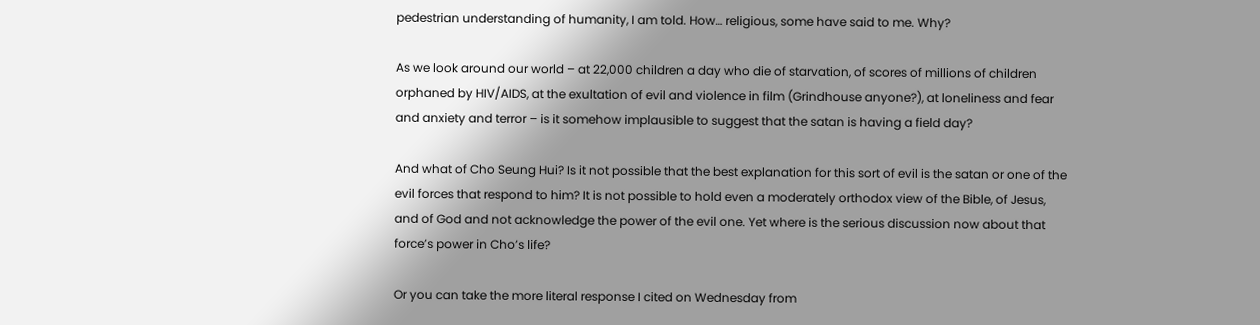pedestrian understanding of humanity, I am told. How… religious, some have said to me. Why?

As we look around our world – at 22,000 children a day who die of starvation, of scores of millions of children orphaned by HIV/AIDS, at the exultation of evil and violence in film (Grindhouse anyone?), at loneliness and fear and anxiety and terror – is it somehow implausible to suggest that the satan is having a field day?

And what of Cho Seung Hui? Is it not possible that the best explanation for this sort of evil is the satan or one of the evil forces that respond to him? It is not possible to hold even a moderately orthodox view of the Bible, of Jesus, and of God and not acknowledge the power of the evil one. Yet where is the serious discussion now about that force’s power in Cho’s life?

Or you can take the more literal response I cited on Wednesday from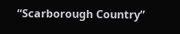“Scarborough Country”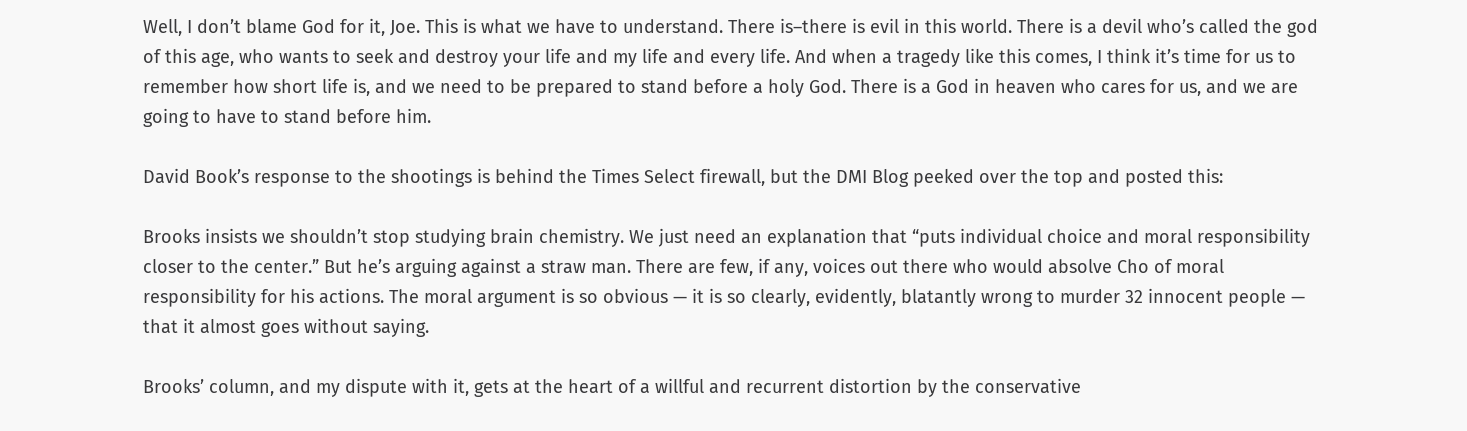Well, I don’t blame God for it, Joe. This is what we have to understand. There is–there is evil in this world. There is a devil who’s called the god of this age, who wants to seek and destroy your life and my life and every life. And when a tragedy like this comes, I think it’s time for us to remember how short life is, and we need to be prepared to stand before a holy God. There is a God in heaven who cares for us, and we are going to have to stand before him.

David Book’s response to the shootings is behind the Times Select firewall, but the DMI Blog peeked over the top and posted this:

Brooks insists we shouldn’t stop studying brain chemistry. We just need an explanation that “puts individual choice and moral responsibility closer to the center.” But he’s arguing against a straw man. There are few, if any, voices out there who would absolve Cho of moral responsibility for his actions. The moral argument is so obvious — it is so clearly, evidently, blatantly wrong to murder 32 innocent people — that it almost goes without saying.

Brooks’ column, and my dispute with it, gets at the heart of a willful and recurrent distortion by the conservative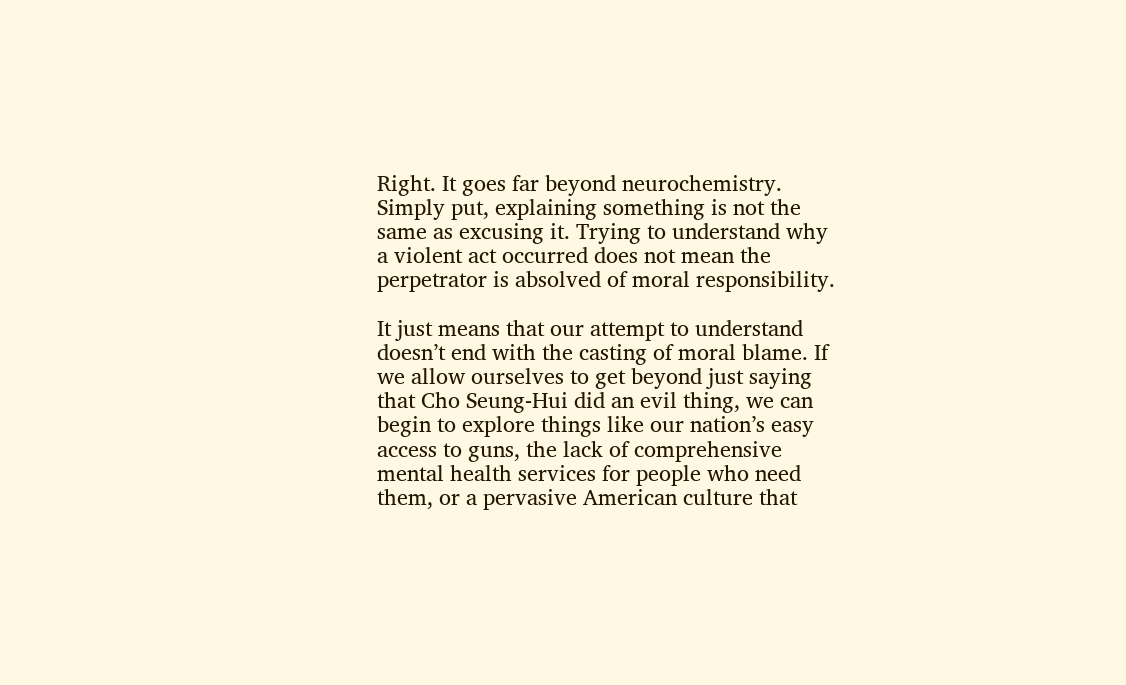Right. It goes far beyond neurochemistry. Simply put, explaining something is not the same as excusing it. Trying to understand why a violent act occurred does not mean the perpetrator is absolved of moral responsibility.

It just means that our attempt to understand doesn’t end with the casting of moral blame. If we allow ourselves to get beyond just saying that Cho Seung-Hui did an evil thing, we can begin to explore things like our nation’s easy access to guns, the lack of comprehensive mental health services for people who need them, or a pervasive American culture that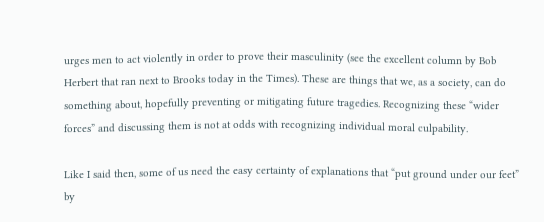urges men to act violently in order to prove their masculinity (see the excellent column by Bob Herbert that ran next to Brooks today in the Times). These are things that we, as a society, can do something about, hopefully preventing or mitigating future tragedies. Recognizing these “wider forces” and discussing them is not at odds with recognizing individual moral culpability.

Like I said then, some of us need the easy certainty of explanations that “put ground under our feet” by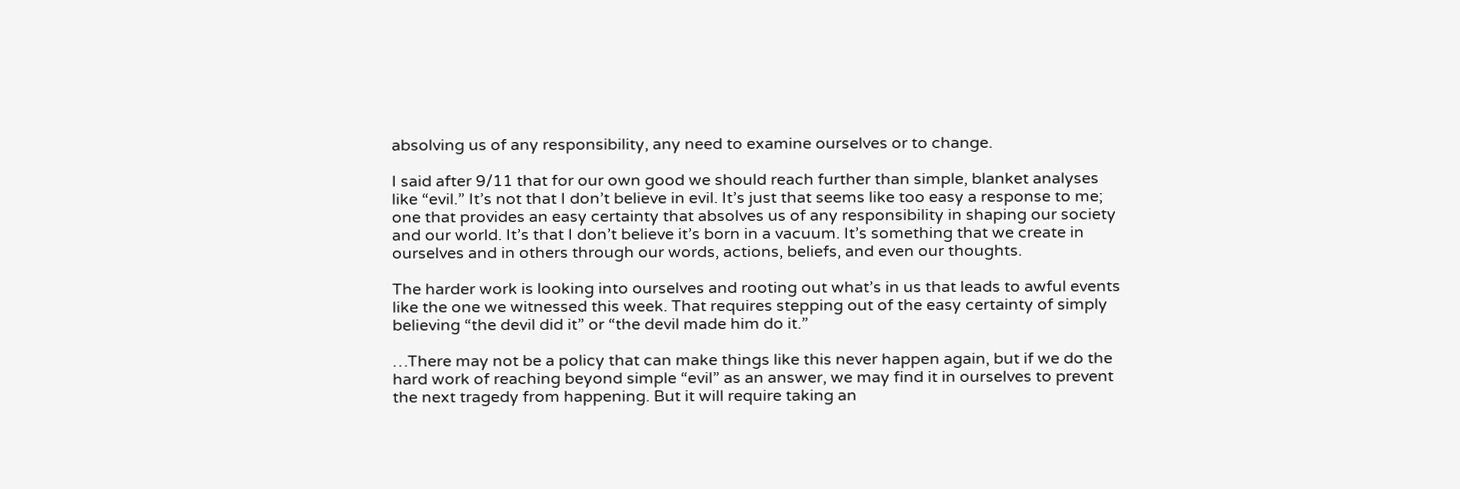absolving us of any responsibility, any need to examine ourselves or to change.

I said after 9/11 that for our own good we should reach further than simple, blanket analyses like “evil.” It’s not that I don’t believe in evil. It’s just that seems like too easy a response to me; one that provides an easy certainty that absolves us of any responsibility in shaping our society and our world. It’s that I don’t believe it’s born in a vacuum. It’s something that we create in ourselves and in others through our words, actions, beliefs, and even our thoughts.

The harder work is looking into ourselves and rooting out what’s in us that leads to awful events like the one we witnessed this week. That requires stepping out of the easy certainty of simply believing “the devil did it” or “the devil made him do it.”

…There may not be a policy that can make things like this never happen again, but if we do the hard work of reaching beyond simple “evil” as an answer, we may find it in ourselves to prevent the next tragedy from happening. But it will require taking an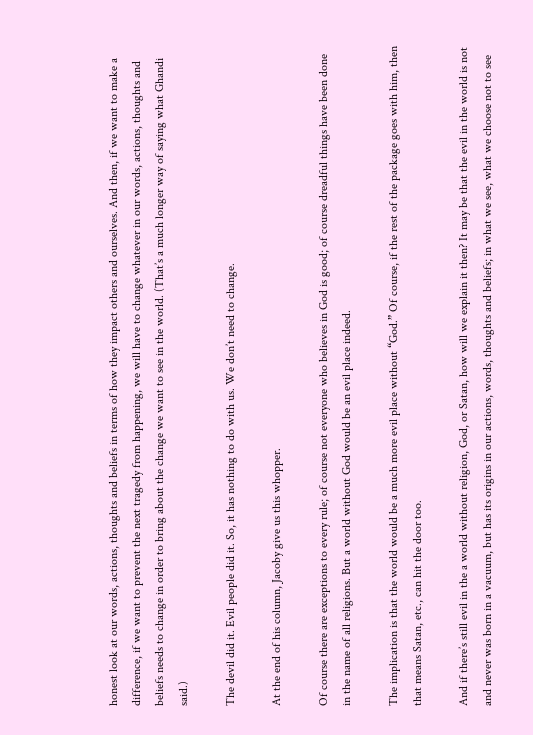honest look at our words, actions, thoughts and beliefs in terms of how they impact others and ourselves. And then, if we want to make a difference, if we want to prevent the next tragedy from happening, we will have to change whatever in our words, actions, thoughts and beliefs needs to change in order to bring about the change we want to see in the world. (That’s a much longer way of saying what Ghandi said.)

The devil did it. Evil people did it. So, it has nothing to do with us. We don’t need to change.

At the end of his column, Jacoby give us this whopper.

Of course there are exceptions to every rule; of course not everyone who believes in God is good; of course dreadful things have been done in the name of all religions. But a world without God would be an evil place indeed.

The implication is that the world would be a much more evil place without “God.” Of course, if the rest of the package goes with him, then that means Satan, etc., can hit the door too.

And if there’s still evil in the a world without religion, God, or Satan, how will we explain it then? It may be that the evil in the world is not and never was born in a vacuum, but has its origins in our actions, words, thoughts and beliefs; in what we see, what we choose not to see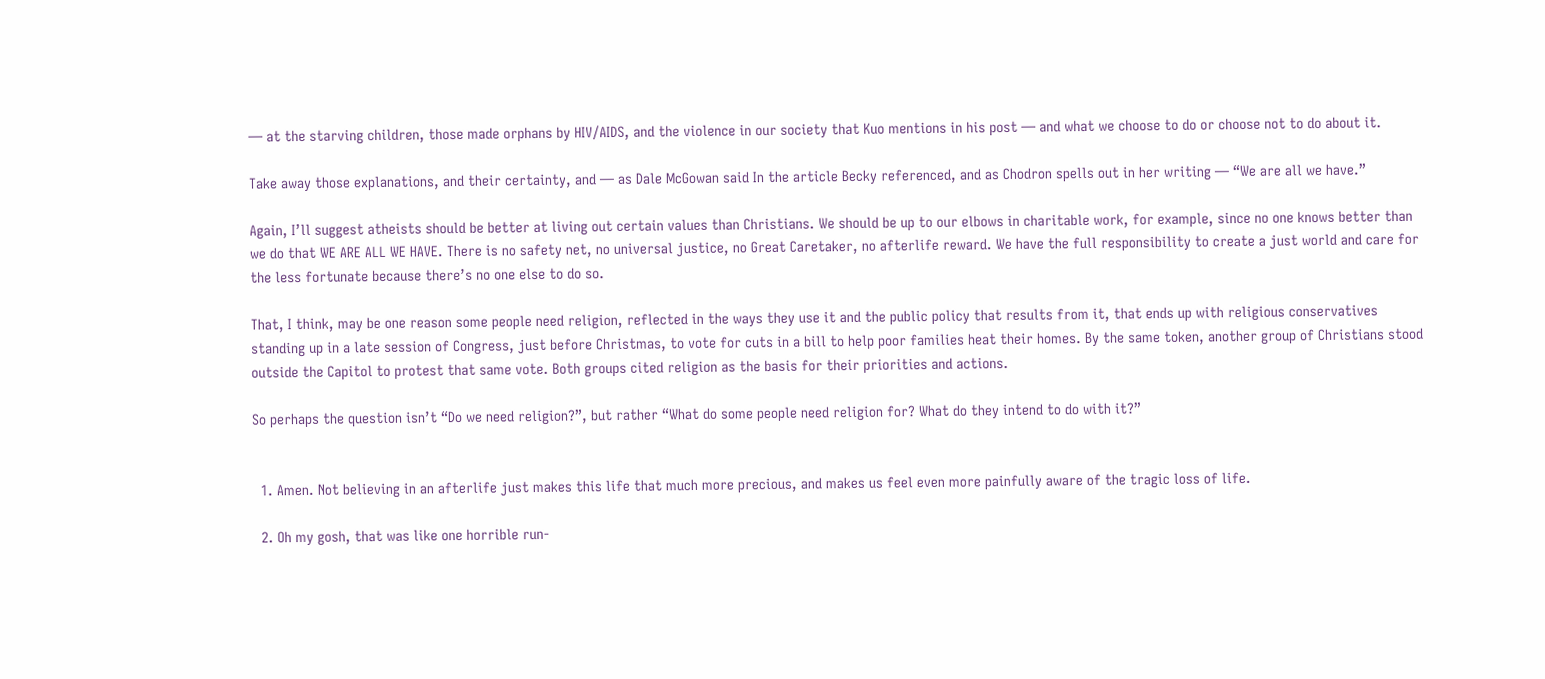— at the starving children, those made orphans by HIV/AIDS, and the violence in our society that Kuo mentions in his post — and what we choose to do or choose not to do about it.

Take away those explanations, and their certainty, and — as Dale McGowan said In the article Becky referenced, and as Chodron spells out in her writing — “We are all we have.”

Again, I’ll suggest atheists should be better at living out certain values than Christians. We should be up to our elbows in charitable work, for example, since no one knows better than we do that WE ARE ALL WE HAVE. There is no safety net, no universal justice, no Great Caretaker, no afterlife reward. We have the full responsibility to create a just world and care for the less fortunate because there’s no one else to do so.

That, I think, may be one reason some people need religion, reflected in the ways they use it and the public policy that results from it, that ends up with religious conservatives standing up in a late session of Congress, just before Christmas, to vote for cuts in a bill to help poor families heat their homes. By the same token, another group of Christians stood outside the Capitol to protest that same vote. Both groups cited religion as the basis for their priorities and actions.

So perhaps the question isn’t “Do we need religion?”, but rather “What do some people need religion for? What do they intend to do with it?”


  1. Amen. Not believing in an afterlife just makes this life that much more precious, and makes us feel even more painfully aware of the tragic loss of life.

  2. Oh my gosh, that was like one horrible run-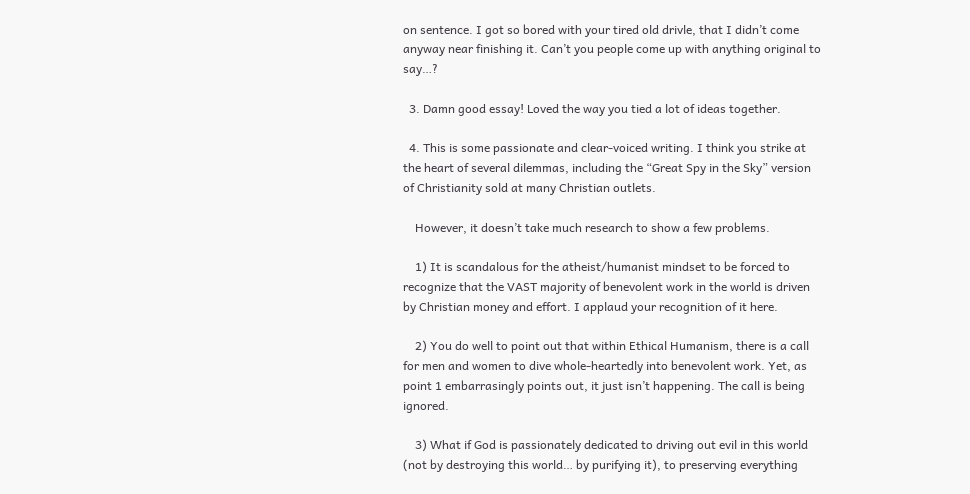on sentence. I got so bored with your tired old drivle, that I didn’t come anyway near finishing it. Can’t you people come up with anything original to say…?

  3. Damn good essay! Loved the way you tied a lot of ideas together.

  4. This is some passionate and clear-voiced writing. I think you strike at the heart of several dilemmas, including the “Great Spy in the Sky” version of Christianity sold at many Christian outlets.

    However, it doesn’t take much research to show a few problems.

    1) It is scandalous for the atheist/humanist mindset to be forced to recognize that the VAST majority of benevolent work in the world is driven by Christian money and effort. I applaud your recognition of it here.

    2) You do well to point out that within Ethical Humanism, there is a call for men and women to dive whole-heartedly into benevolent work. Yet, as point 1 embarrasingly points out, it just isn’t happening. The call is being ignored.

    3) What if God is passionately dedicated to driving out evil in this world (not by destroying this world… by purifying it), to preserving everything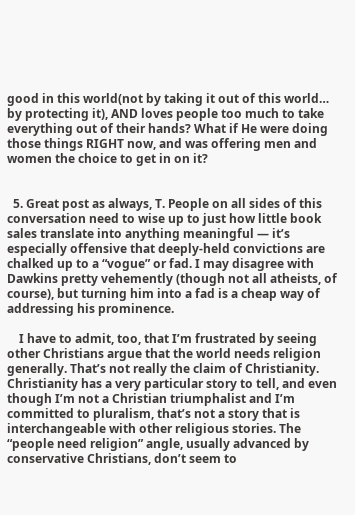good in this world(not by taking it out of this world… by protecting it), AND loves people too much to take everything out of their hands? What if He were doing those things RIGHT now, and was offering men and women the choice to get in on it?


  5. Great post as always, T. People on all sides of this conversation need to wise up to just how little book sales translate into anything meaningful — it’s especially offensive that deeply-held convictions are chalked up to a “vogue” or fad. I may disagree with Dawkins pretty vehemently (though not all atheists, of course), but turning him into a fad is a cheap way of addressing his prominence.

    I have to admit, too, that I’m frustrated by seeing other Christians argue that the world needs religion generally. That’s not really the claim of Christianity. Christianity has a very particular story to tell, and even though I’m not a Christian triumphalist and I’m committed to pluralism, that’s not a story that is interchangeable with other religious stories. The “people need religion” angle, usually advanced by conservative Christians, don’t seem to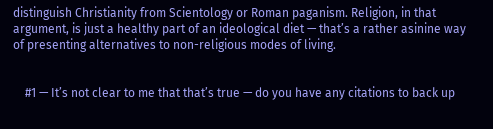distinguish Christianity from Scientology or Roman paganism. Religion, in that argument, is just a healthy part of an ideological diet — that’s a rather asinine way of presenting alternatives to non-religious modes of living.


    #1 — It’s not clear to me that that’s true — do you have any citations to back up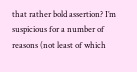that rather bold assertion? I’m suspicious for a number of reasons (not least of which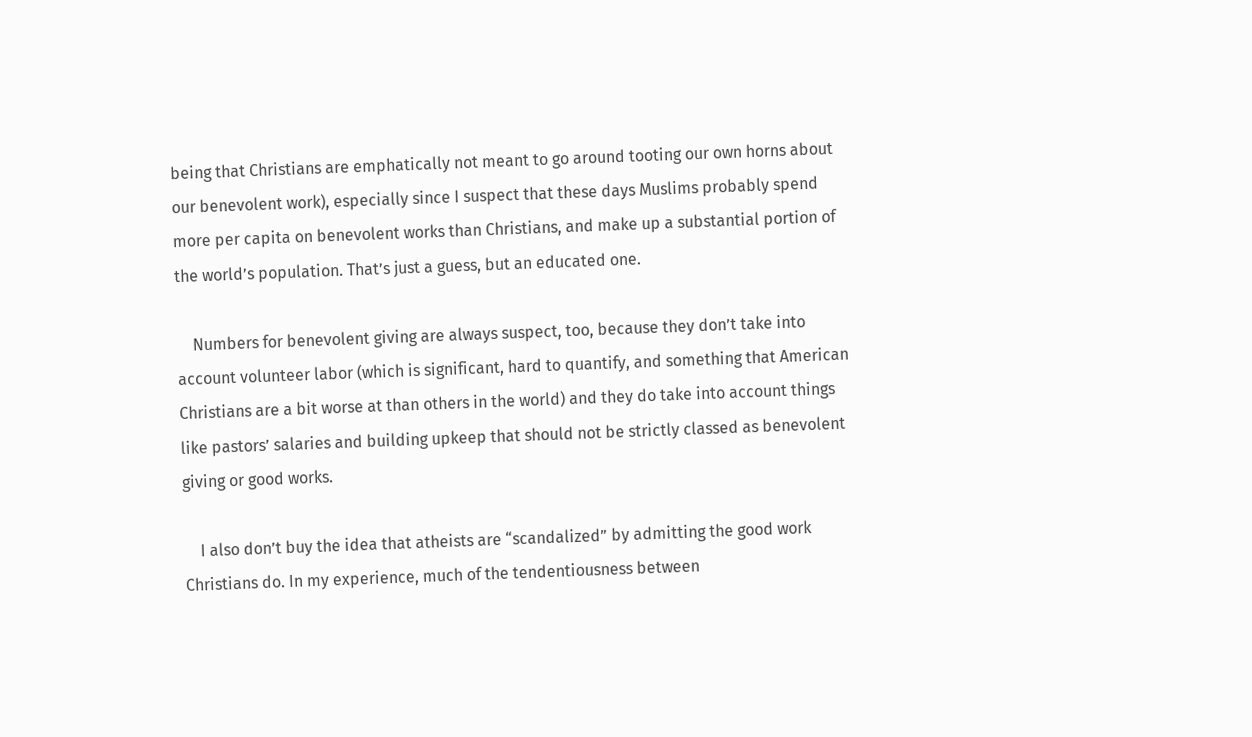being that Christians are emphatically not meant to go around tooting our own horns about our benevolent work), especially since I suspect that these days Muslims probably spend more per capita on benevolent works than Christians, and make up a substantial portion of the world’s population. That’s just a guess, but an educated one.

    Numbers for benevolent giving are always suspect, too, because they don’t take into account volunteer labor (which is significant, hard to quantify, and something that American Christians are a bit worse at than others in the world) and they do take into account things like pastors’ salaries and building upkeep that should not be strictly classed as benevolent giving or good works.

    I also don’t buy the idea that atheists are “scandalized” by admitting the good work Christians do. In my experience, much of the tendentiousness between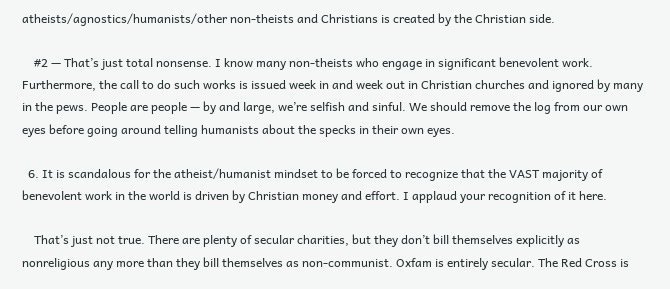atheists/agnostics/humanists/other non-theists and Christians is created by the Christian side.

    #2 — That’s just total nonsense. I know many non-theists who engage in significant benevolent work. Furthermore, the call to do such works is issued week in and week out in Christian churches and ignored by many in the pews. People are people — by and large, we’re selfish and sinful. We should remove the log from our own eyes before going around telling humanists about the specks in their own eyes.

  6. It is scandalous for the atheist/humanist mindset to be forced to recognize that the VAST majority of benevolent work in the world is driven by Christian money and effort. I applaud your recognition of it here.

    That’s just not true. There are plenty of secular charities, but they don’t bill themselves explicitly as nonreligious any more than they bill themselves as non-communist. Oxfam is entirely secular. The Red Cross is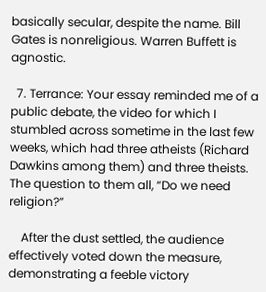basically secular, despite the name. Bill Gates is nonreligious. Warren Buffett is agnostic.

  7. Terrance: Your essay reminded me of a public debate, the video for which I stumbled across sometime in the last few weeks, which had three atheists (Richard Dawkins among them) and three theists. The question to them all, “Do we need religion?”

    After the dust settled, the audience effectively voted down the measure, demonstrating a feeble victory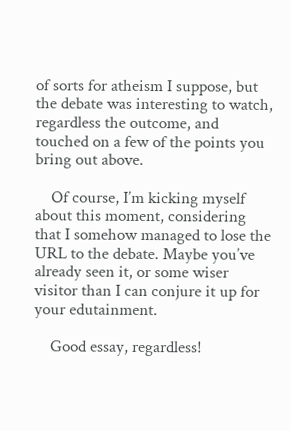of sorts for atheism I suppose, but the debate was interesting to watch, regardless the outcome, and touched on a few of the points you bring out above.

    Of course, I’m kicking myself about this moment, considering that I somehow managed to lose the URL to the debate. Maybe you’ve already seen it, or some wiser visitor than I can conjure it up for your edutainment.

    Good essay, regardless!